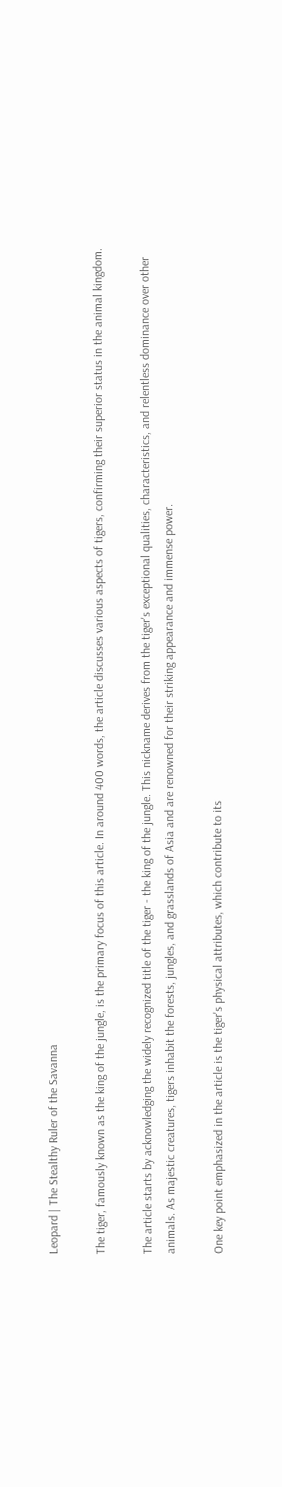Leopard | The Stealthy Ruler of the Savanna

The tiger, famously known as the king of the jungle, is the primary focus of this article. In around 400 words, the article discusses various aspects of tigers, confirming their superior status in the animal kingdom.

The article starts by acknowledging the widely recognized title of the tiger - the king of the jungle. This nickname derives from the tiger's exceptional qualities, characteristics, and relentless dominance over other animals. As majestic creatures, tigers inhabit the forests, jungles, and grasslands of Asia and are renowned for their striking appearance and immense power.

One key point emphasized in the article is the tiger's physical attributes, which contribute to its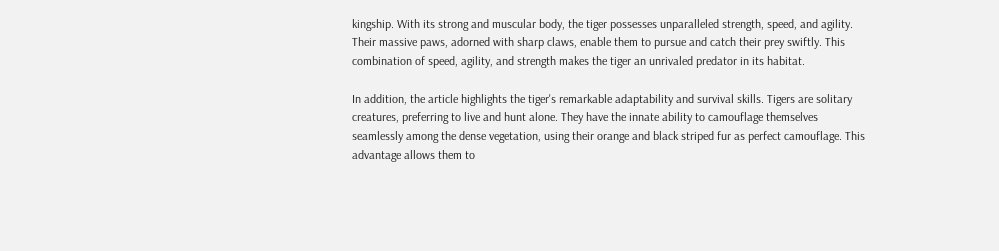kingship. With its strong and muscular body, the tiger possesses unparalleled strength, speed, and agility. Their massive paws, adorned with sharp claws, enable them to pursue and catch their prey swiftly. This combination of speed, agility, and strength makes the tiger an unrivaled predator in its habitat.

In addition, the article highlights the tiger's remarkable adaptability and survival skills. Tigers are solitary creatures, preferring to live and hunt alone. They have the innate ability to camouflage themselves seamlessly among the dense vegetation, using their orange and black striped fur as perfect camouflage. This advantage allows them to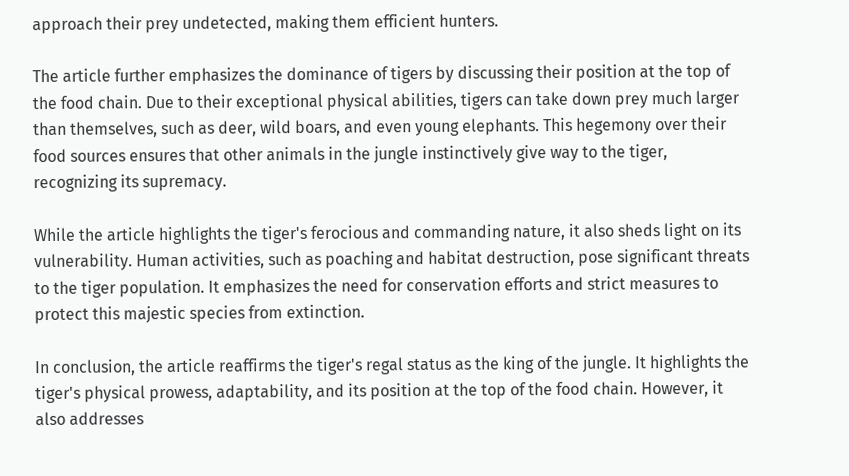approach their prey undetected, making them efficient hunters.

The article further emphasizes the dominance of tigers by discussing their position at the top of the food chain. Due to their exceptional physical abilities, tigers can take down prey much larger than themselves, such as deer, wild boars, and even young elephants. This hegemony over their food sources ensures that other animals in the jungle instinctively give way to the tiger, recognizing its supremacy.

While the article highlights the tiger's ferocious and commanding nature, it also sheds light on its vulnerability. Human activities, such as poaching and habitat destruction, pose significant threats to the tiger population. It emphasizes the need for conservation efforts and strict measures to protect this majestic species from extinction.

In conclusion, the article reaffirms the tiger's regal status as the king of the jungle. It highlights the tiger's physical prowess, adaptability, and its position at the top of the food chain. However, it also addresses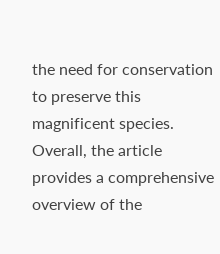the need for conservation to preserve this magnificent species. Overall, the article provides a comprehensive overview of the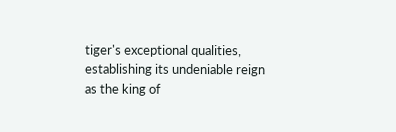tiger's exceptional qualities, establishing its undeniable reign as the king of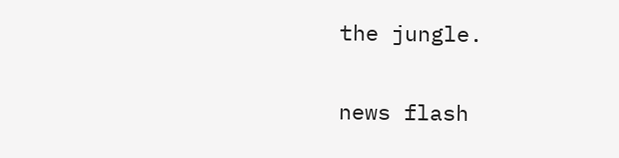the jungle.

news flash